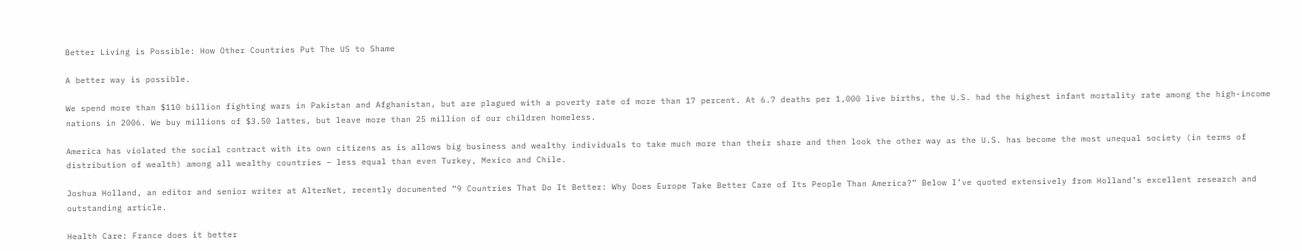Better Living is Possible: How Other Countries Put The US to Shame

A better way is possible.

We spend more than $110 billion fighting wars in Pakistan and Afghanistan, but are plagued with a poverty rate of more than 17 percent. At 6.7 deaths per 1,000 live births, the U.S. had the highest infant mortality rate among the high-income nations in 2006. We buy millions of $3.50 lattes, but leave more than 25 million of our children homeless.

America has violated the social contract with its own citizens as is allows big business and wealthy individuals to take much more than their share and then look the other way as the U.S. has become the most unequal society (in terms of distribution of wealth) among all wealthy countries – less equal than even Turkey, Mexico and Chile.

Joshua Holland, an editor and senior writer at AlterNet, recently documented “9 Countries That Do It Better: Why Does Europe Take Better Care of Its People Than America?” Below I’ve quoted extensively from Holland’s excellent research and outstanding article.

Health Care: France does it better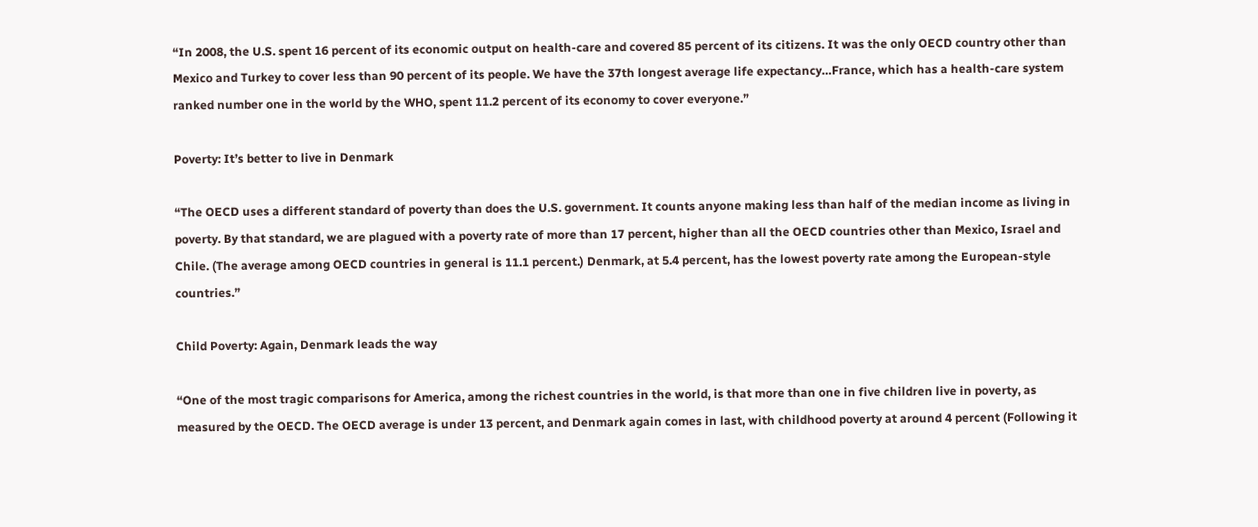“In 2008, the U.S. spent 16 percent of its economic output on health-care and covered 85 percent of its citizens. It was the only OECD country other than Mexico and Turkey to cover less than 90 percent of its people. We have the 37th longest average life expectancy…France, which has a health-care system ranked number one in the world by the WHO, spent 11.2 percent of its economy to cover everyone.”

Poverty: It’s better to live in Denmark

“The OECD uses a different standard of poverty than does the U.S. government. It counts anyone making less than half of the median income as living in poverty. By that standard, we are plagued with a poverty rate of more than 17 percent, higher than all the OECD countries other than Mexico, Israel and Chile. (The average among OECD countries in general is 11.1 percent.) Denmark, at 5.4 percent, has the lowest poverty rate among the European-style countries.”

Child Poverty: Again, Denmark leads the way

“One of the most tragic comparisons for America, among the richest countries in the world, is that more than one in five children live in poverty, as measured by the OECD. The OECD average is under 13 percent, and Denmark again comes in last, with childhood poverty at around 4 percent (Following it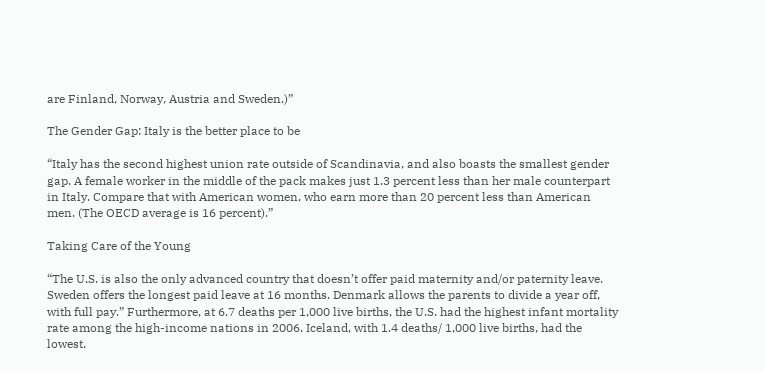are Finland, Norway, Austria and Sweden.)”

The Gender Gap: Italy is the better place to be

“Italy has the second highest union rate outside of Scandinavia, and also boasts the smallest gender gap. A female worker in the middle of the pack makes just 1.3 percent less than her male counterpart in Italy. Compare that with American women, who earn more than 20 percent less than American men. (The OECD average is 16 percent).”

Taking Care of the Young

“The U.S. is also the only advanced country that doesn’t offer paid maternity and/or paternity leave. Sweden offers the longest paid leave at 16 months. Denmark allows the parents to divide a year off, with full pay.” Furthermore, at 6.7 deaths per 1,000 live births, the U.S. had the highest infant mortality rate among the high-income nations in 2006. Iceland, with 1.4 deaths/ 1,000 live births, had the lowest.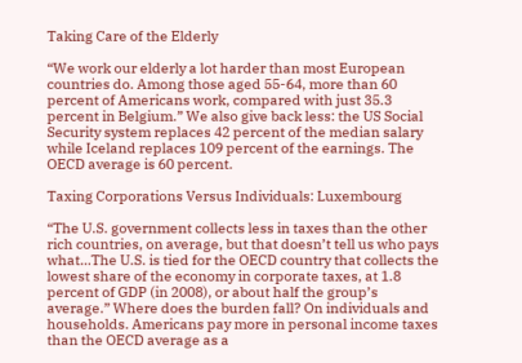Taking Care of the Elderly

“We work our elderly a lot harder than most European countries do. Among those aged 55-64, more than 60 percent of Americans work, compared with just 35.3 percent in Belgium.” We also give back less: the US Social Security system replaces 42 percent of the median salary while Iceland replaces 109 percent of the earnings. The OECD average is 60 percent.

Taxing Corporations Versus Individuals: Luxembourg

“The U.S. government collects less in taxes than the other rich countries, on average, but that doesn’t tell us who pays what…The U.S. is tied for the OECD country that collects the lowest share of the economy in corporate taxes, at 1.8 percent of GDP (in 2008), or about half the group’s average.” Where does the burden fall? On individuals and households. Americans pay more in personal income taxes than the OECD average as a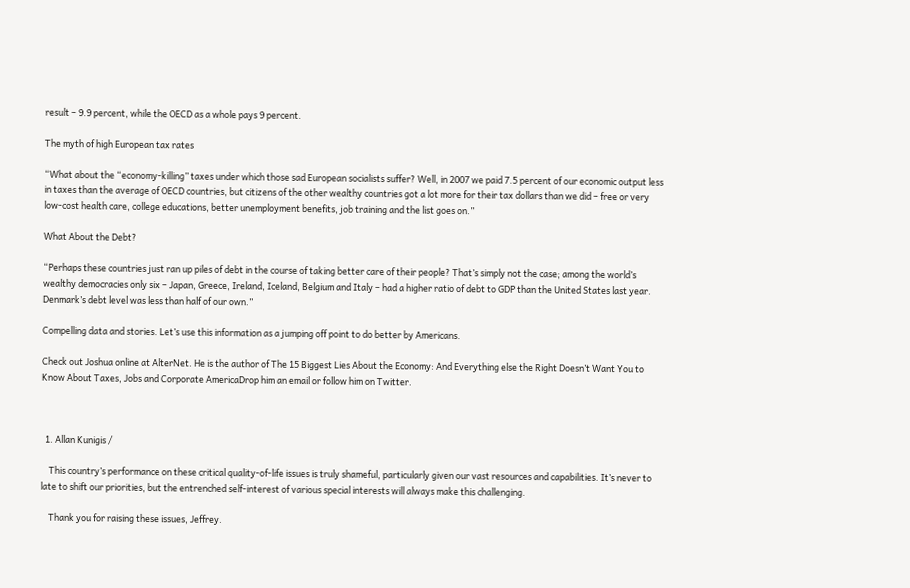result – 9.9 percent, while the OECD as a whole pays 9 percent.

The myth of high European tax rates

“What about the “economy-killing” taxes under which those sad European socialists suffer? Well, in 2007 we paid 7.5 percent of our economic output less in taxes than the average of OECD countries, but citizens of the other wealthy countries got a lot more for their tax dollars than we did – free or very low-cost health care, college educations, better unemployment benefits, job training and the list goes on.”

What About the Debt?

“Perhaps these countries just ran up piles of debt in the course of taking better care of their people? That’s simply not the case; among the world’s wealthy democracies only six – Japan, Greece, Ireland, Iceland, Belgium and Italy – had a higher ratio of debt to GDP than the United States last year. Denmark’s debt level was less than half of our own.”

Compelling data and stories. Let’s use this information as a jumping off point to do better by Americans.

Check out Joshua online at AlterNet. He is the author of The 15 Biggest Lies About the Economy: And Everything else the Right Doesn’t Want You to Know About Taxes, Jobs and Corporate AmericaDrop him an email or follow him on Twitter.



  1. Allan Kunigis /

    This country’s performance on these critical quality-of-life issues is truly shameful, particularly given our vast resources and capabilities. It’s never to late to shift our priorities, but the entrenched self-interest of various special interests will always make this challenging.

    Thank you for raising these issues, Jeffrey.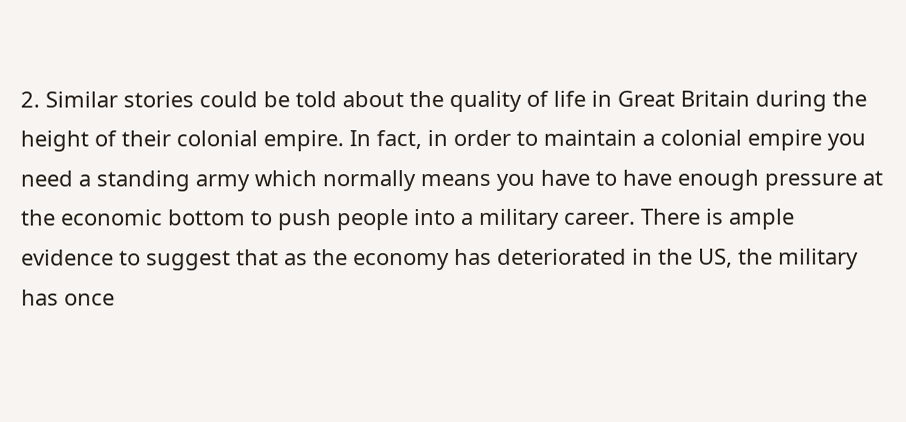2. Similar stories could be told about the quality of life in Great Britain during the height of their colonial empire. In fact, in order to maintain a colonial empire you need a standing army which normally means you have to have enough pressure at the economic bottom to push people into a military career. There is ample evidence to suggest that as the economy has deteriorated in the US, the military has once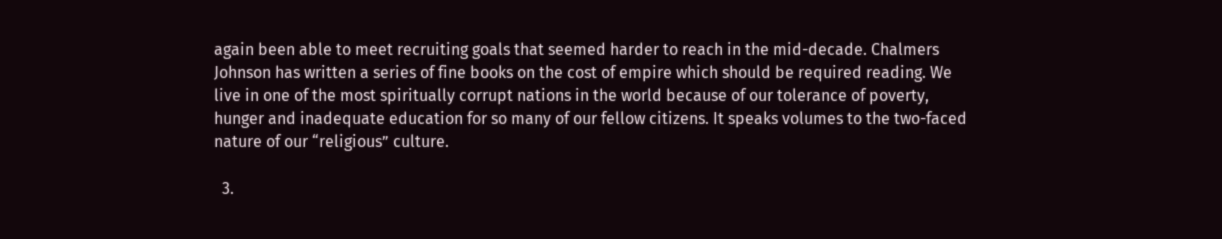again been able to meet recruiting goals that seemed harder to reach in the mid-decade. Chalmers Johnson has written a series of fine books on the cost of empire which should be required reading. We live in one of the most spiritually corrupt nations in the world because of our tolerance of poverty, hunger and inadequate education for so many of our fellow citizens. It speaks volumes to the two-faced nature of our “religious” culture.

  3.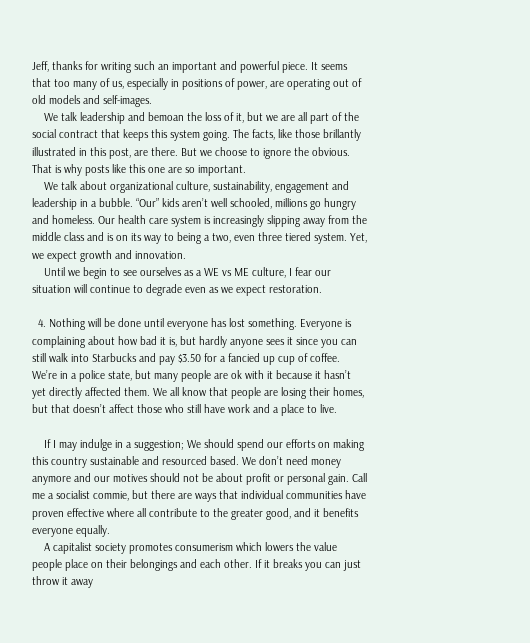Jeff, thanks for writing such an important and powerful piece. It seems that too many of us, especially in positions of power, are operating out of old models and self-images.
    We talk leadership and bemoan the loss of it, but we are all part of the social contract that keeps this system going. The facts, like those brillantly illustrated in this post, are there. But we choose to ignore the obvious. That is why posts like this one are so important.
    We talk about organizational culture, sustainability, engagement and leadership in a bubble. “Our” kids aren’t well schooled, millions go hungry and homeless. Our health care system is increasingly slipping away from the middle class and is on its way to being a two, even three tiered system. Yet, we expect growth and innovation.
    Until we begin to see ourselves as a WE vs ME culture, I fear our situation will continue to degrade even as we expect restoration.

  4. Nothing will be done until everyone has lost something. Everyone is complaining about how bad it is, but hardly anyone sees it since you can still walk into Starbucks and pay $3.50 for a fancied up cup of coffee. We’re in a police state, but many people are ok with it because it hasn’t yet directly affected them. We all know that people are losing their homes, but that doesn’t affect those who still have work and a place to live.

    If I may indulge in a suggestion; We should spend our efforts on making this country sustainable and resourced based. We don’t need money anymore and our motives should not be about profit or personal gain. Call me a socialist commie, but there are ways that individual communities have proven effective where all contribute to the greater good, and it benefits everyone equally.
    A capitalist society promotes consumerism which lowers the value people place on their belongings and each other. If it breaks you can just throw it away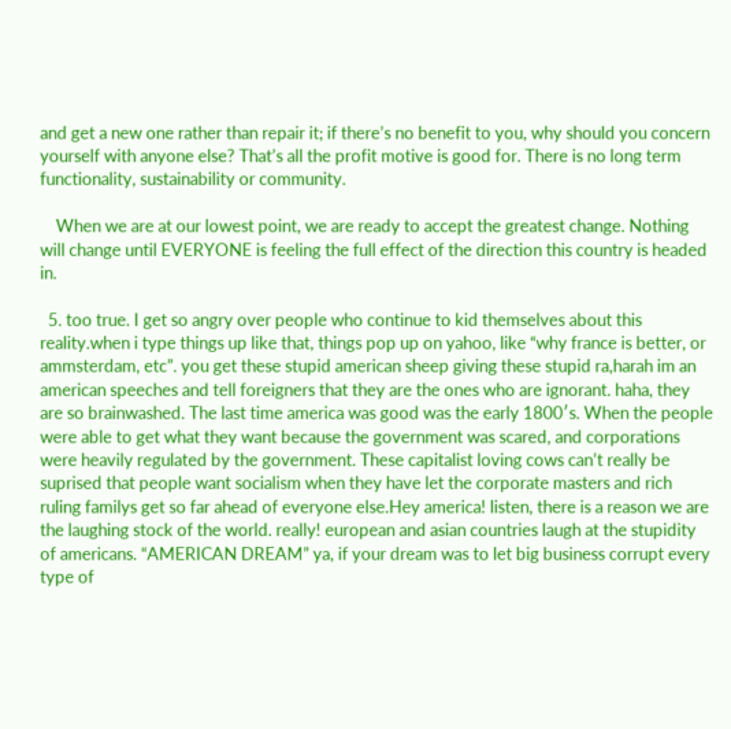and get a new one rather than repair it; if there’s no benefit to you, why should you concern yourself with anyone else? That’s all the profit motive is good for. There is no long term functionality, sustainability or community.

    When we are at our lowest point, we are ready to accept the greatest change. Nothing will change until EVERYONE is feeling the full effect of the direction this country is headed in.

  5. too true. I get so angry over people who continue to kid themselves about this reality.when i type things up like that, things pop up on yahoo, like “why france is better, or ammsterdam, etc”. you get these stupid american sheep giving these stupid ra,harah im an american speeches and tell foreigners that they are the ones who are ignorant. haha, they are so brainwashed. The last time america was good was the early 1800′s. When the people were able to get what they want because the government was scared, and corporations were heavily regulated by the government. These capitalist loving cows can’t really be suprised that people want socialism when they have let the corporate masters and rich ruling familys get so far ahead of everyone else.Hey america! listen, there is a reason we are the laughing stock of the world. really! european and asian countries laugh at the stupidity of americans. “AMERICAN DREAM” ya, if your dream was to let big business corrupt every type of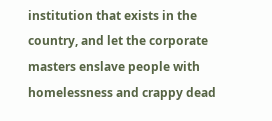institution that exists in the country, and let the corporate masters enslave people with homelessness and crappy dead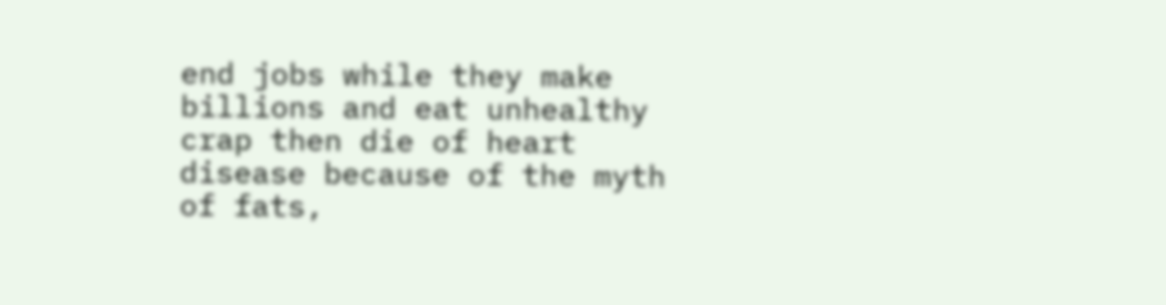end jobs while they make billions and eat unhealthy crap then die of heart disease because of the myth of fats,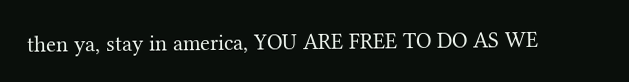then ya, stay in america, YOU ARE FREE TO DO AS WE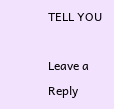TELL YOU

Leave a Reply